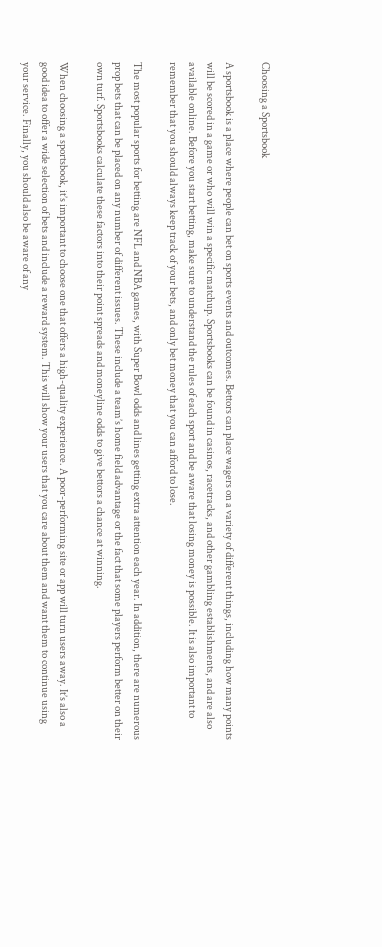Choosing a Sportsbook

A sportsbook is a place where people can bet on sports events and outcomes. Bettors can place wagers on a variety of different things, including how many points will be scored in a game or who will win a specific matchup. Sportsbooks can be found in casinos, racetracks, and other gambling establishments, and are also available online. Before you start betting, make sure to understand the rules of each sport and be aware that losing money is possible. It is also important to remember that you should always keep track of your bets, and only bet money that you can afford to lose.

The most popular sports for betting are NFL and NBA games, with Super Bowl odds and lines getting extra attention each year. In addition, there are numerous prop bets that can be placed on any number of different issues. These include a team’s home field advantage or the fact that some players perform better on their own turf. Sportsbooks calculate these factors into their point spreads and moneyline odds to give bettors a chance at winning.

When choosing a sportsbook, it’s important to choose one that offers a high-quality experience. A poor-performing site or app will turn users away. It’s also a good idea to offer a wide selection of bets and include a reward system. This will show your users that you care about them and want them to continue using your service. Finally, you should also be aware of any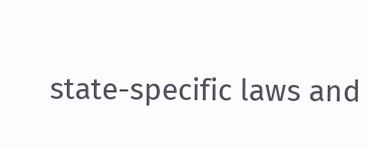state-specific laws and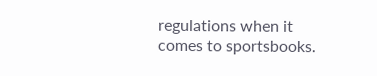regulations when it comes to sportsbooks.